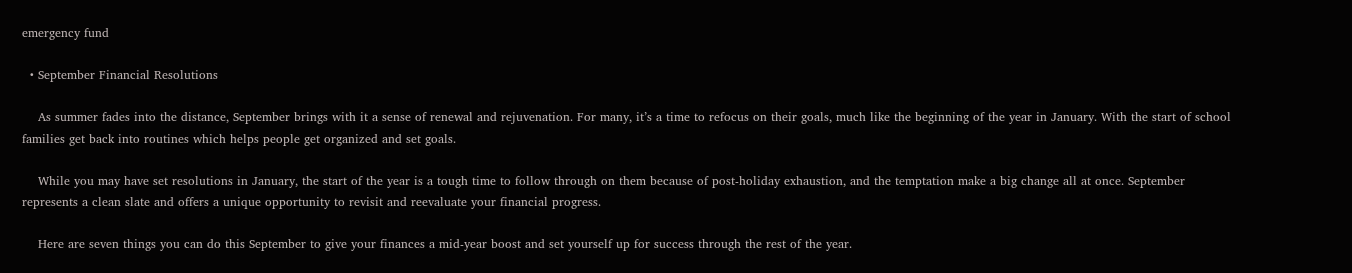emergency fund

  • September Financial Resolutions

    As summer fades into the distance, September brings with it a sense of renewal and rejuvenation. For many, it’s a time to refocus on their goals, much like the beginning of the year in January. With the start of school families get back into routines which helps people get organized and set goals.

    While you may have set resolutions in January, the start of the year is a tough time to follow through on them because of post-holiday exhaustion, and the temptation make a big change all at once. September represents a clean slate and offers a unique opportunity to revisit and reevaluate your financial progress.

    Here are seven things you can do this September to give your finances a mid-year boost and set yourself up for success through the rest of the year.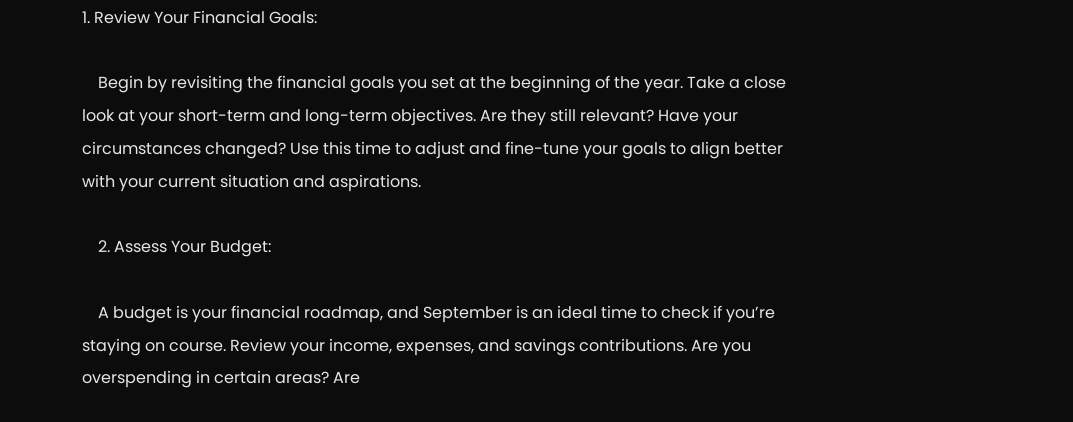1. Review Your Financial Goals:

    Begin by revisiting the financial goals you set at the beginning of the year. Take a close look at your short-term and long-term objectives. Are they still relevant? Have your circumstances changed? Use this time to adjust and fine-tune your goals to align better with your current situation and aspirations.

    2. Assess Your Budget:

    A budget is your financial roadmap, and September is an ideal time to check if you’re staying on course. Review your income, expenses, and savings contributions. Are you overspending in certain areas? Are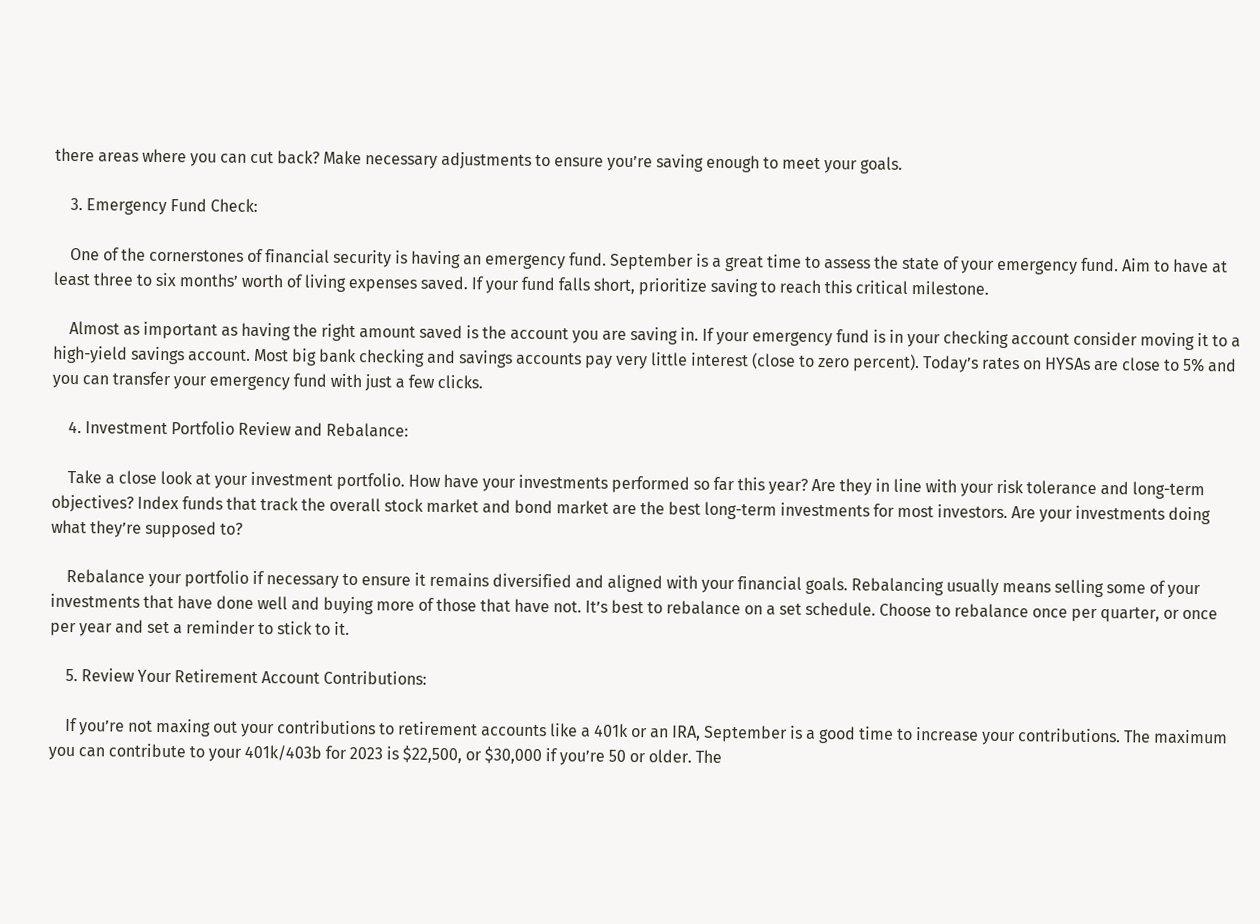there areas where you can cut back? Make necessary adjustments to ensure you’re saving enough to meet your goals.

    3. Emergency Fund Check:

    One of the cornerstones of financial security is having an emergency fund. September is a great time to assess the state of your emergency fund. Aim to have at least three to six months’ worth of living expenses saved. If your fund falls short, prioritize saving to reach this critical milestone.

    Almost as important as having the right amount saved is the account you are saving in. If your emergency fund is in your checking account consider moving it to a high-yield savings account. Most big bank checking and savings accounts pay very little interest (close to zero percent). Today’s rates on HYSAs are close to 5% and you can transfer your emergency fund with just a few clicks.

    4. Investment Portfolio Review and Rebalance:

    Take a close look at your investment portfolio. How have your investments performed so far this year? Are they in line with your risk tolerance and long-term objectives? Index funds that track the overall stock market and bond market are the best long-term investments for most investors. Are your investments doing what they’re supposed to?

    Rebalance your portfolio if necessary to ensure it remains diversified and aligned with your financial goals. Rebalancing usually means selling some of your investments that have done well and buying more of those that have not. It’s best to rebalance on a set schedule. Choose to rebalance once per quarter, or once per year and set a reminder to stick to it.

    5. Review Your Retirement Account Contributions:

    If you’re not maxing out your contributions to retirement accounts like a 401k or an IRA, September is a good time to increase your contributions. The maximum you can contribute to your 401k/403b for 2023 is $22,500, or $30,000 if you’re 50 or older. The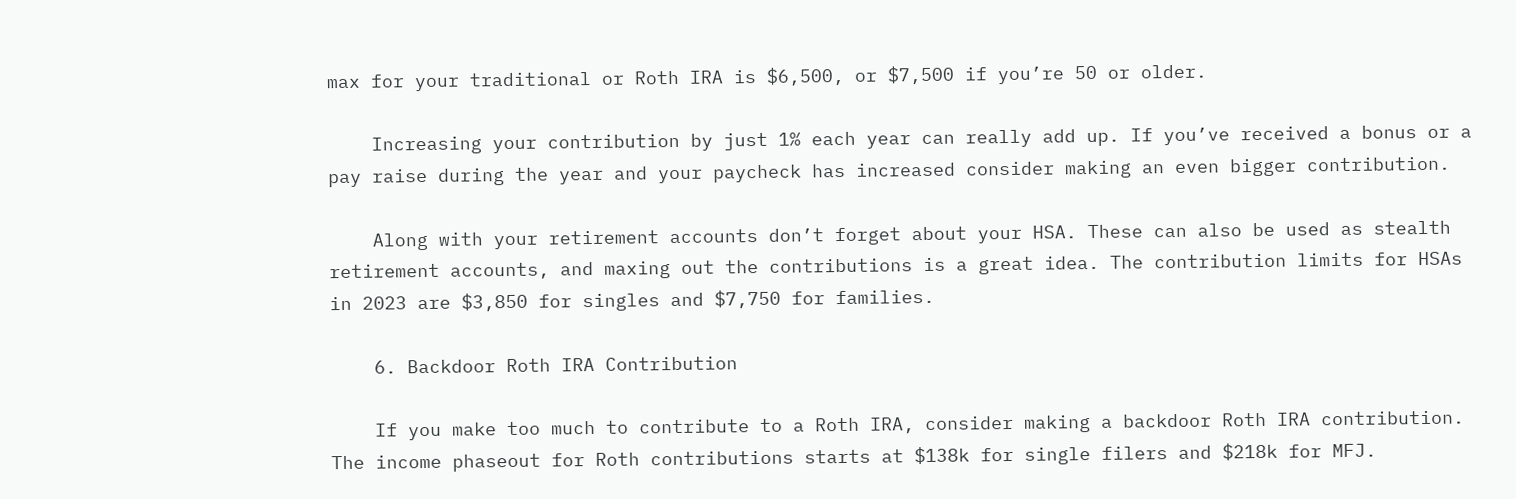max for your traditional or Roth IRA is $6,500, or $7,500 if you’re 50 or older.

    Increasing your contribution by just 1% each year can really add up. If you’ve received a bonus or a pay raise during the year and your paycheck has increased consider making an even bigger contribution.

    Along with your retirement accounts don’t forget about your HSA. These can also be used as stealth retirement accounts, and maxing out the contributions is a great idea. The contribution limits for HSAs in 2023 are $3,850 for singles and $7,750 for families.

    6. Backdoor Roth IRA Contribution

    If you make too much to contribute to a Roth IRA, consider making a backdoor Roth IRA contribution. The income phaseout for Roth contributions starts at $138k for single filers and $218k for MFJ.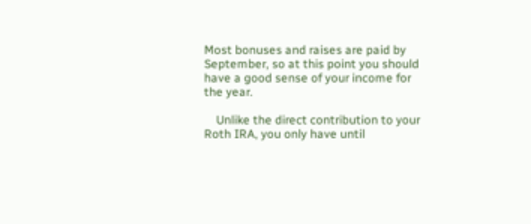Most bonuses and raises are paid by September, so at this point you should have a good sense of your income for the year.

    Unlike the direct contribution to your Roth IRA, you only have until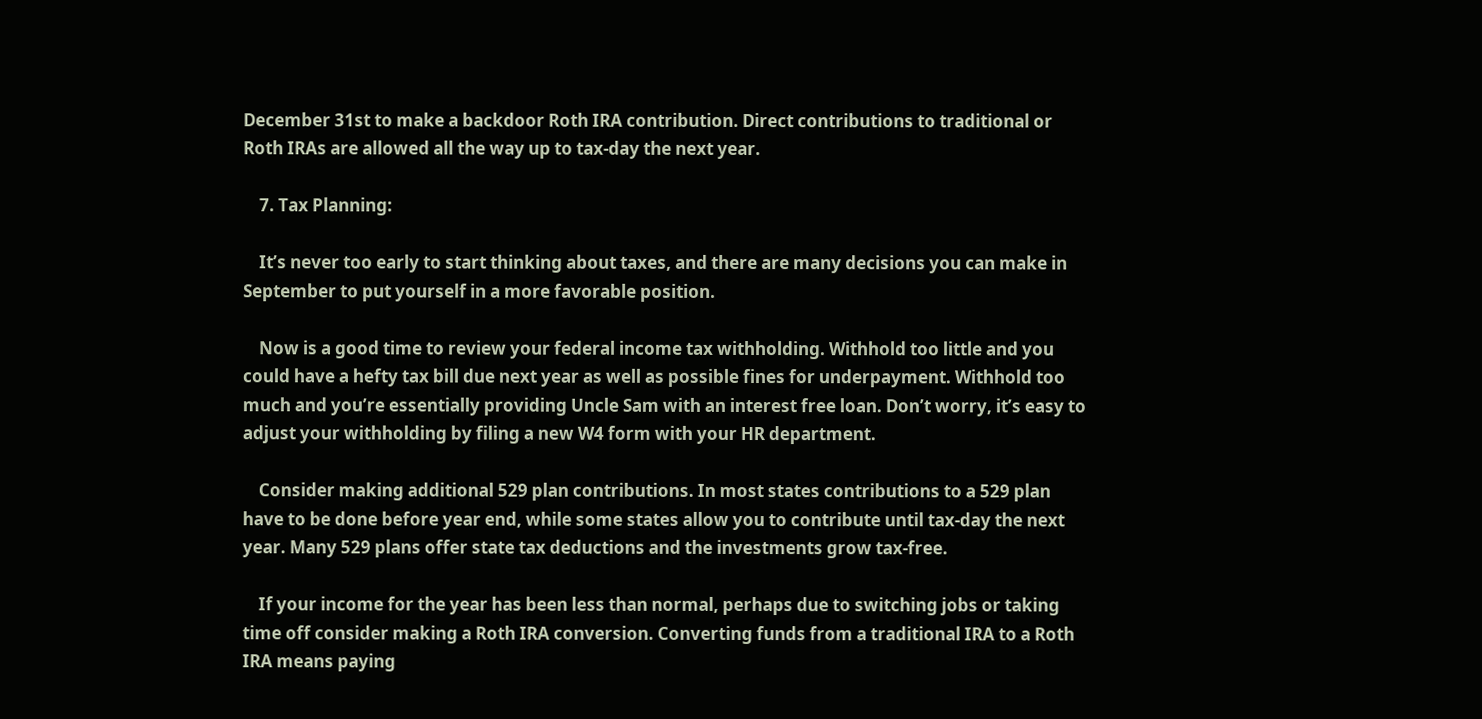December 31st to make a backdoor Roth IRA contribution. Direct contributions to traditional or Roth IRAs are allowed all the way up to tax-day the next year.

    7. Tax Planning:

    It’s never too early to start thinking about taxes, and there are many decisions you can make in September to put yourself in a more favorable position.

    Now is a good time to review your federal income tax withholding. Withhold too little and you could have a hefty tax bill due next year as well as possible fines for underpayment. Withhold too much and you’re essentially providing Uncle Sam with an interest free loan. Don’t worry, it’s easy to adjust your withholding by filing a new W4 form with your HR department.

    Consider making additional 529 plan contributions. In most states contributions to a 529 plan have to be done before year end, while some states allow you to contribute until tax-day the next year. Many 529 plans offer state tax deductions and the investments grow tax-free.

    If your income for the year has been less than normal, perhaps due to switching jobs or taking time off consider making a Roth IRA conversion. Converting funds from a traditional IRA to a Roth IRA means paying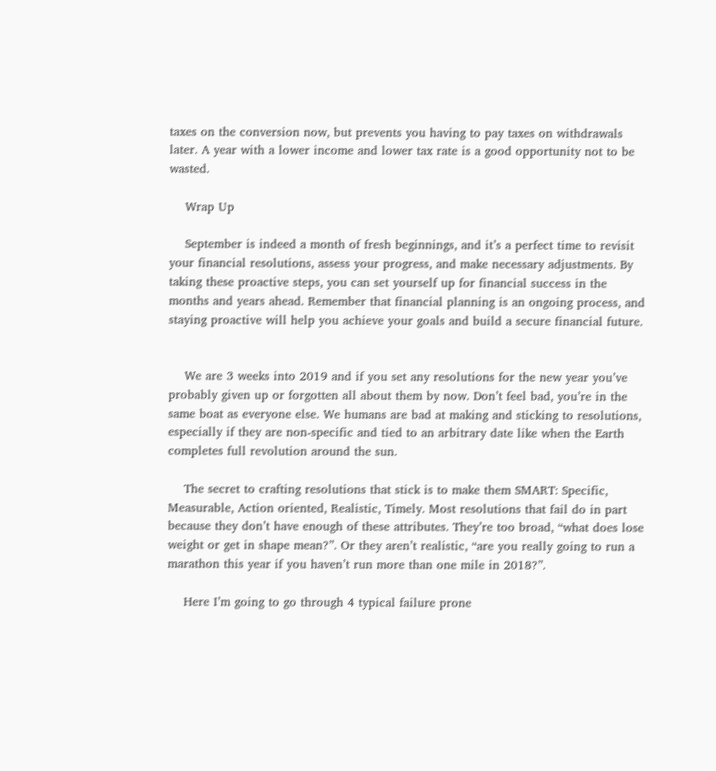taxes on the conversion now, but prevents you having to pay taxes on withdrawals later. A year with a lower income and lower tax rate is a good opportunity not to be wasted.

    Wrap Up

    September is indeed a month of fresh beginnings, and it’s a perfect time to revisit your financial resolutions, assess your progress, and make necessary adjustments. By taking these proactive steps, you can set yourself up for financial success in the months and years ahead. Remember that financial planning is an ongoing process, and staying proactive will help you achieve your goals and build a secure financial future.


    We are 3 weeks into 2019 and if you set any resolutions for the new year you’ve probably given up or forgotten all about them by now. Don’t feel bad, you’re in the same boat as everyone else. We humans are bad at making and sticking to resolutions, especially if they are non-specific and tied to an arbitrary date like when the Earth completes full revolution around the sun.

    The secret to crafting resolutions that stick is to make them SMART: Specific, Measurable, Action oriented, Realistic, Timely. Most resolutions that fail do in part because they don’t have enough of these attributes. They’re too broad, “what does lose weight or get in shape mean?”. Or they aren’t realistic, “are you really going to run a marathon this year if you haven’t run more than one mile in 2018?”.

    Here I’m going to go through 4 typical failure prone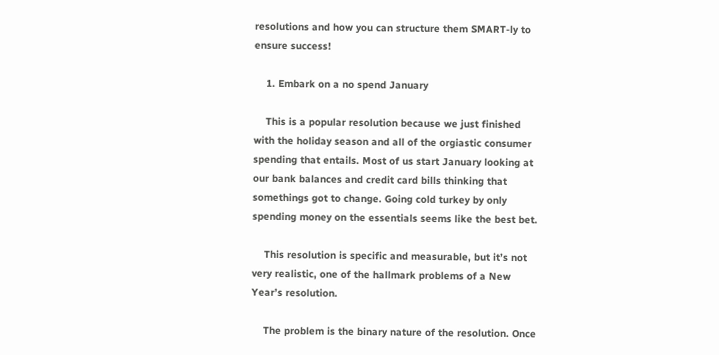resolutions and how you can structure them SMART-ly to ensure success!

    1. Embark on a no spend January

    This is a popular resolution because we just finished with the holiday season and all of the orgiastic consumer spending that entails. Most of us start January looking at our bank balances and credit card bills thinking that somethings got to change. Going cold turkey by only spending money on the essentials seems like the best bet.

    This resolution is specific and measurable, but it’s not very realistic, one of the hallmark problems of a New Year’s resolution.

    The problem is the binary nature of the resolution. Once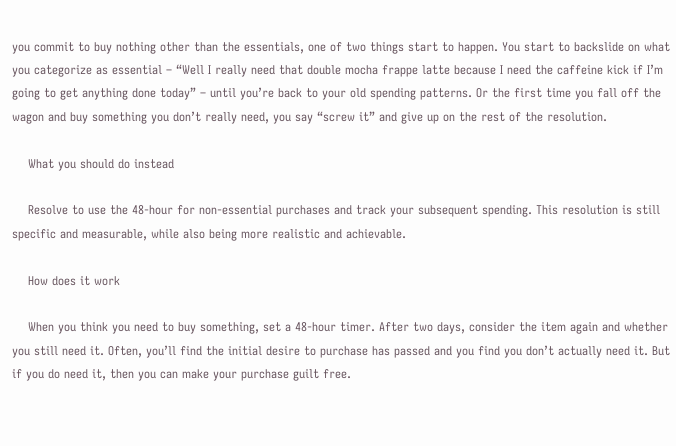you commit to buy nothing other than the essentials, one of two things start to happen. You start to backslide on what you categorize as essential – “Well I really need that double mocha frappe latte because I need the caffeine kick if I’m going to get anything done today” – until you’re back to your old spending patterns. Or the first time you fall off the wagon and buy something you don’t really need, you say “screw it” and give up on the rest of the resolution.

    What you should do instead

    Resolve to use the 48-hour for non-essential purchases and track your subsequent spending. This resolution is still specific and measurable, while also being more realistic and achievable.

    How does it work

    When you think you need to buy something, set a 48-hour timer. After two days, consider the item again and whether you still need it. Often, you’ll find the initial desire to purchase has passed and you find you don’t actually need it. But if you do need it, then you can make your purchase guilt free.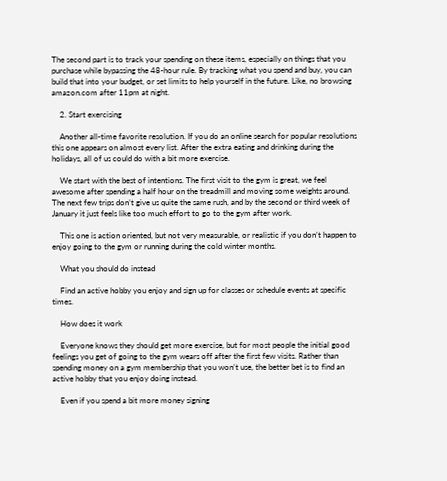The second part is to track your spending on these items, especially on things that you purchase while bypassing the 48-hour rule. By tracking what you spend and buy, you can build that into your budget, or set limits to help yourself in the future. Like, no browsing amazon.com after 11pm at night.

    2. Start exercising

    Another all-time favorite resolution. If you do an online search for popular resolutions this one appears on almost every list. After the extra eating and drinking during the holidays, all of us could do with a bit more exercise.

    We start with the best of intentions. The first visit to the gym is great, we feel awesome after spending a half hour on the treadmill and moving some weights around. The next few trips don’t give us quite the same rush, and by the second or third week of January it just feels like too much effort to go to the gym after work.

    This one is action oriented, but not very measurable, or realistic if you don’t happen to enjoy going to the gym or running during the cold winter months.

    What you should do instead

    Find an active hobby you enjoy and sign up for classes or schedule events at specific times.

    How does it work

    Everyone knows they should get more exercise, but for most people the initial good feelings you get of going to the gym wears off after the first few visits. Rather than spending money on a gym membership that you won’t use, the better bet is to find an active hobby that you enjoy doing instead.

    Even if you spend a bit more money signing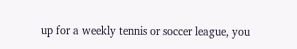up for a weekly tennis or soccer league, you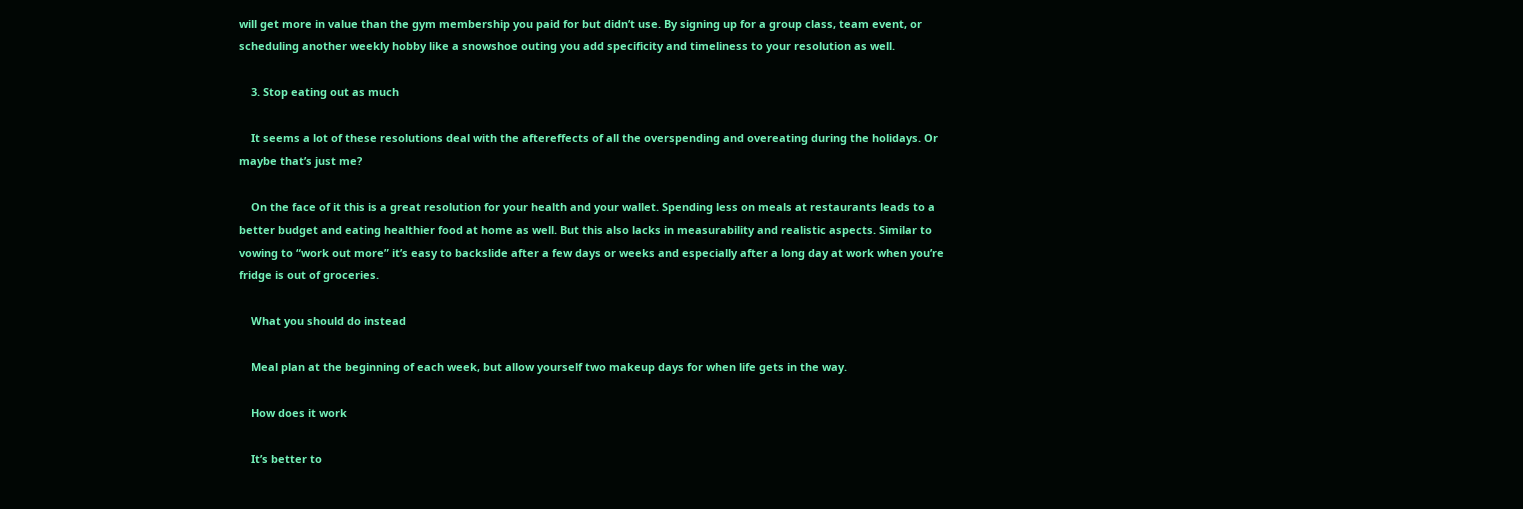will get more in value than the gym membership you paid for but didn’t use. By signing up for a group class, team event, or scheduling another weekly hobby like a snowshoe outing you add specificity and timeliness to your resolution as well.

    3. Stop eating out as much

    It seems a lot of these resolutions deal with the aftereffects of all the overspending and overeating during the holidays. Or maybe that’s just me?

    On the face of it this is a great resolution for your health and your wallet. Spending less on meals at restaurants leads to a better budget and eating healthier food at home as well. But this also lacks in measurability and realistic aspects. Similar to vowing to “work out more” it’s easy to backslide after a few days or weeks and especially after a long day at work when you’re fridge is out of groceries.

    What you should do instead

    Meal plan at the beginning of each week, but allow yourself two makeup days for when life gets in the way.

    How does it work

    It’s better to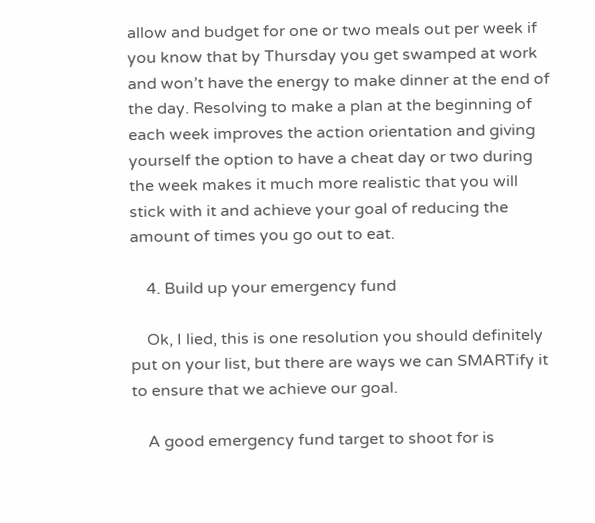allow and budget for one or two meals out per week if you know that by Thursday you get swamped at work and won’t have the energy to make dinner at the end of the day. Resolving to make a plan at the beginning of each week improves the action orientation and giving yourself the option to have a cheat day or two during the week makes it much more realistic that you will stick with it and achieve your goal of reducing the amount of times you go out to eat.

    4. Build up your emergency fund

    Ok, I lied, this is one resolution you should definitely put on your list, but there are ways we can SMARTify it to ensure that we achieve our goal.

    A good emergency fund target to shoot for is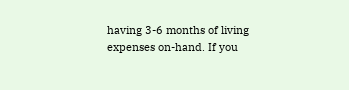having 3-6 months of living expenses on-hand. If you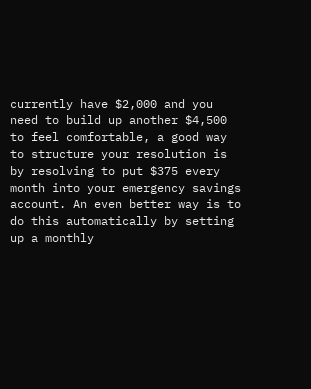currently have $2,000 and you need to build up another $4,500 to feel comfortable, a good way to structure your resolution is by resolving to put $375 every month into your emergency savings account. An even better way is to do this automatically by setting up a monthly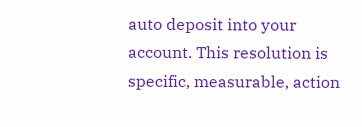auto deposit into your account. This resolution is specific, measurable, action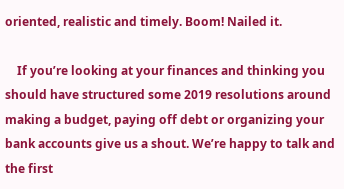oriented, realistic and timely. Boom! Nailed it.

    If you’re looking at your finances and thinking you should have structured some 2019 resolutions around making a budget, paying off debt or organizing your bank accounts give us a shout. We’re happy to talk and the first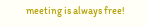meeting is always free!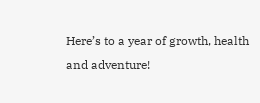Here’s to a year of growth, health and adventure!